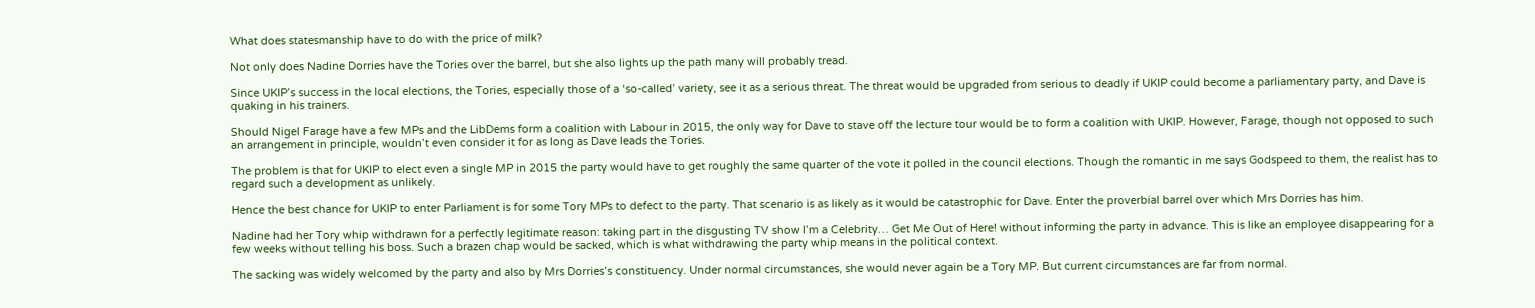What does statesmanship have to do with the price of milk?

Not only does Nadine Dorries have the Tories over the barrel, but she also lights up the path many will probably tread.

Since UKIP’s success in the local elections, the Tories, especially those of a ‘so-called’ variety, see it as a serious threat. The threat would be upgraded from serious to deadly if UKIP could become a parliamentary party, and Dave is quaking in his trainers.

Should Nigel Farage have a few MPs and the LibDems form a coalition with Labour in 2015, the only way for Dave to stave off the lecture tour would be to form a coalition with UKIP. However, Farage, though not opposed to such an arrangement in principle, wouldn’t even consider it for as long as Dave leads the Tories.

The problem is that for UKIP to elect even a single MP in 2015 the party would have to get roughly the same quarter of the vote it polled in the council elections. Though the romantic in me says Godspeed to them, the realist has to regard such a development as unlikely.

Hence the best chance for UKIP to enter Parliament is for some Tory MPs to defect to the party. That scenario is as likely as it would be catastrophic for Dave. Enter the proverbial barrel over which Mrs Dorries has him.

Nadine had her Tory whip withdrawn for a perfectly legitimate reason: taking part in the disgusting TV show I’m a Celebrity… Get Me Out of Here! without informing the party in advance. This is like an employee disappearing for a few weeks without telling his boss. Such a brazen chap would be sacked, which is what withdrawing the party whip means in the political context.

The sacking was widely welcomed by the party and also by Mrs Dorries’s constituency. Under normal circumstances, she would never again be a Tory MP. But current circumstances are far from normal.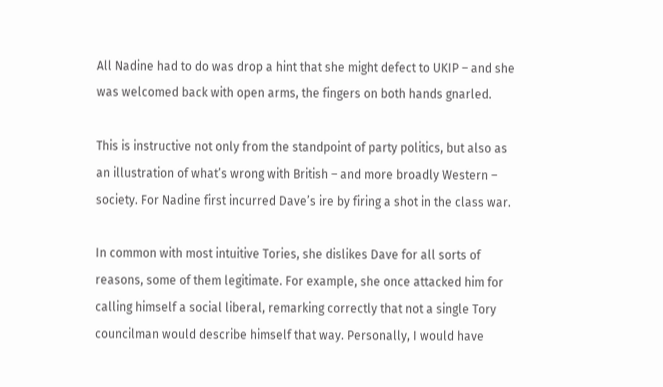All Nadine had to do was drop a hint that she might defect to UKIP – and she was welcomed back with open arms, the fingers on both hands gnarled.

This is instructive not only from the standpoint of party politics, but also as an illustration of what’s wrong with British – and more broadly Western – society. For Nadine first incurred Dave’s ire by firing a shot in the class war.

In common with most intuitive Tories, she dislikes Dave for all sorts of reasons, some of them legitimate. For example, she once attacked him for calling himself a social liberal, remarking correctly that not a single Tory councilman would describe himself that way. Personally, I would have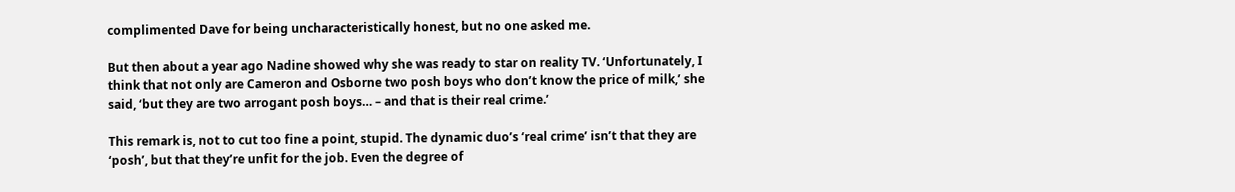complimented Dave for being uncharacteristically honest, but no one asked me.

But then about a year ago Nadine showed why she was ready to star on reality TV. ‘Unfortunately, I think that not only are Cameron and Osborne two posh boys who don’t know the price of milk,’ she said, ‘but they are two arrogant posh boys… – and that is their real crime.’

This remark is, not to cut too fine a point, stupid. The dynamic duo’s ‘real crime’ isn’t that they are ‘posh’, but that they’re unfit for the job. Even the degree of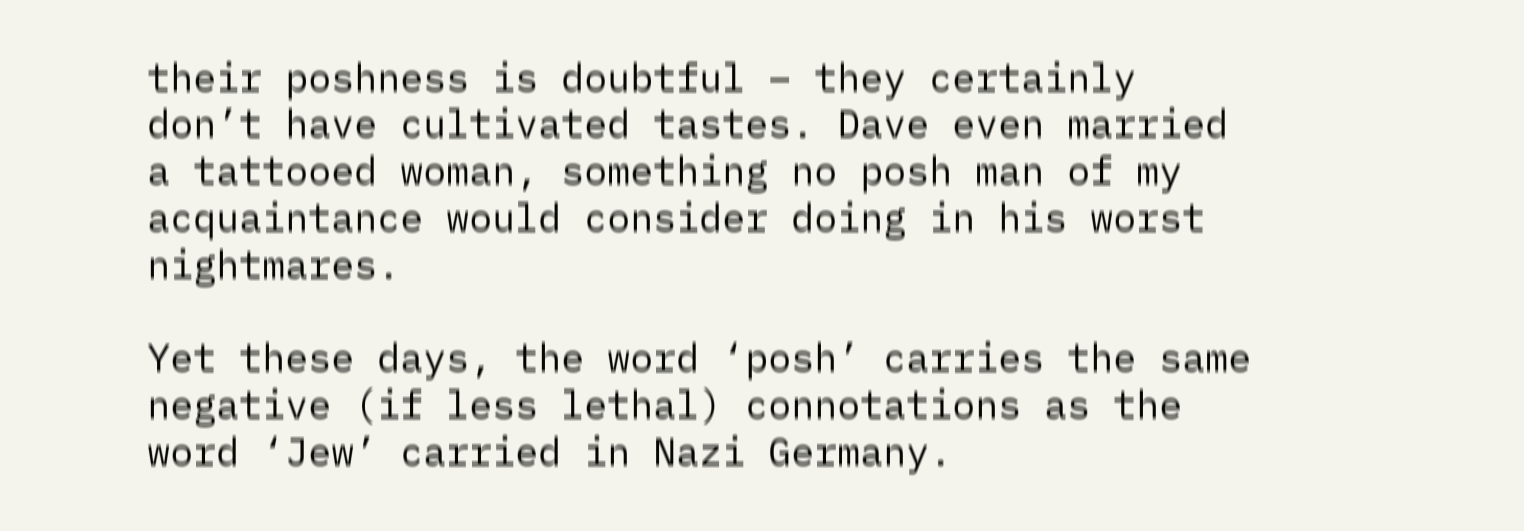their poshness is doubtful – they certainly don’t have cultivated tastes. Dave even married a tattooed woman, something no posh man of my acquaintance would consider doing in his worst nightmares.

Yet these days, the word ‘posh’ carries the same negative (if less lethal) connotations as the word ‘Jew’ carried in Nazi Germany.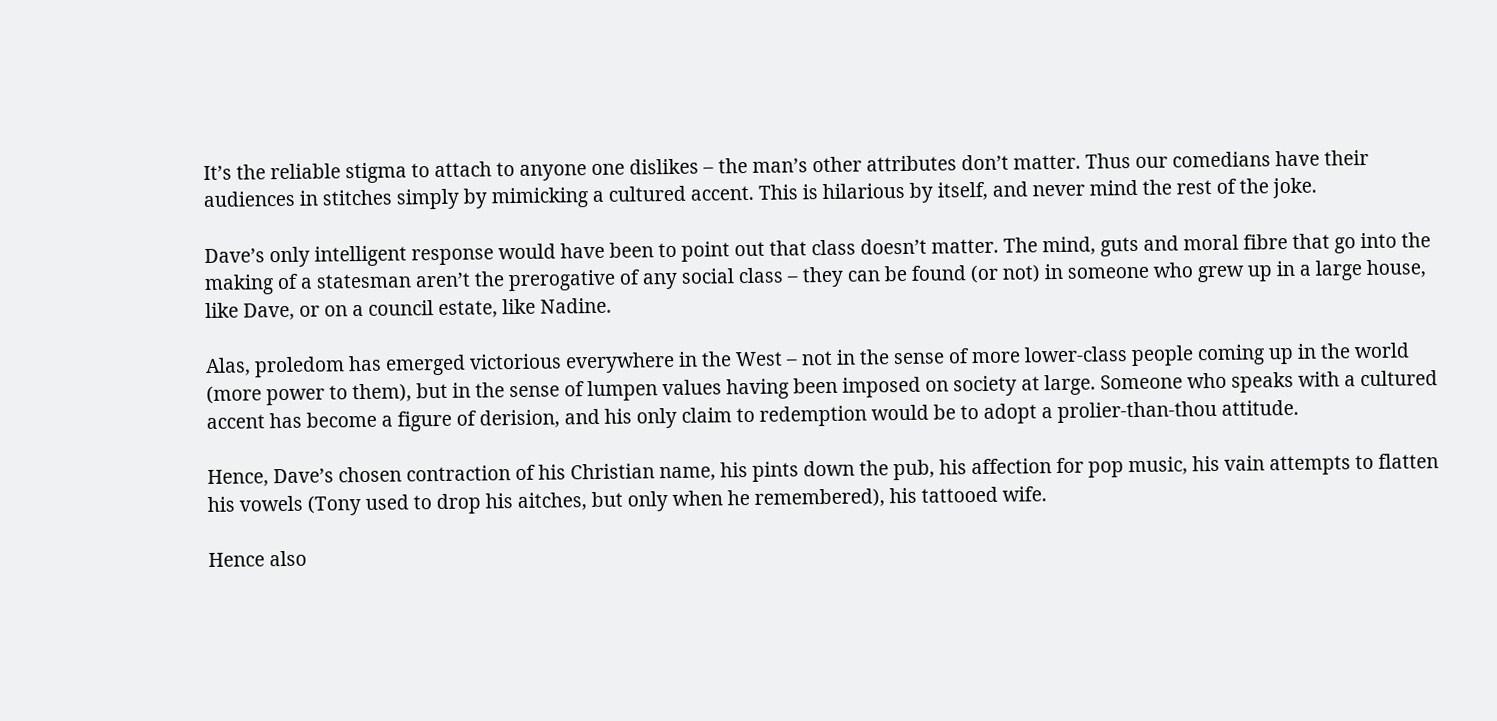It’s the reliable stigma to attach to anyone one dislikes – the man’s other attributes don’t matter. Thus our comedians have their audiences in stitches simply by mimicking a cultured accent. This is hilarious by itself, and never mind the rest of the joke.

Dave’s only intelligent response would have been to point out that class doesn’t matter. The mind, guts and moral fibre that go into the making of a statesman aren’t the prerogative of any social class – they can be found (or not) in someone who grew up in a large house, like Dave, or on a council estate, like Nadine.

Alas, proledom has emerged victorious everywhere in the West – not in the sense of more lower-class people coming up in the world (more power to them), but in the sense of lumpen values having been imposed on society at large. Someone who speaks with a cultured accent has become a figure of derision, and his only claim to redemption would be to adopt a prolier-than-thou attitude.

Hence, Dave’s chosen contraction of his Christian name, his pints down the pub, his affection for pop music, his vain attempts to flatten his vowels (Tony used to drop his aitches, but only when he remembered), his tattooed wife.

Hence also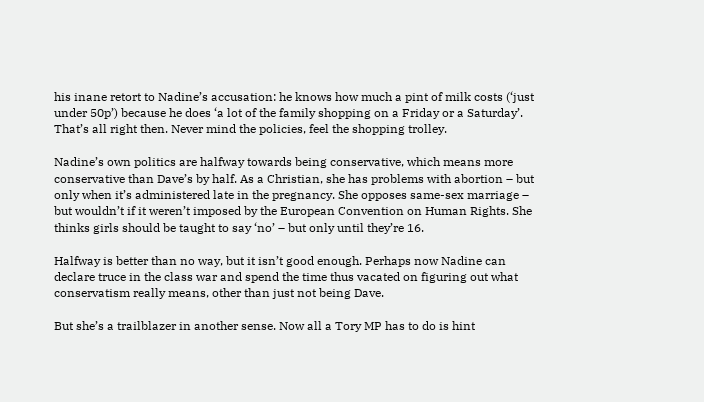his inane retort to Nadine’s accusation: he knows how much a pint of milk costs (‘just under 50p’) because he does ‘a lot of the family shopping on a Friday or a Saturday’. That’s all right then. Never mind the policies, feel the shopping trolley.

Nadine’s own politics are halfway towards being conservative, which means more conservative than Dave’s by half. As a Christian, she has problems with abortion – but only when it’s administered late in the pregnancy. She opposes same-sex marriage – but wouldn’t if it weren’t imposed by the European Convention on Human Rights. She thinks girls should be taught to say ‘no’ – but only until they’re 16.

Halfway is better than no way, but it isn’t good enough. Perhaps now Nadine can declare truce in the class war and spend the time thus vacated on figuring out what conservatism really means, other than just not being Dave.

But she’s a trailblazer in another sense. Now all a Tory MP has to do is hint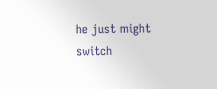he just might switch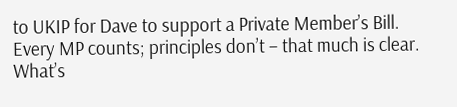to UKIP for Dave to support a Private Member’s Bill. Every MP counts; principles don’t – that much is clear. What’s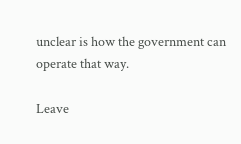unclear is how the government can operate that way.

Leave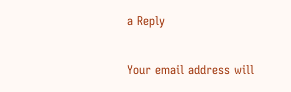a Reply

Your email address will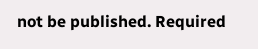not be published. Required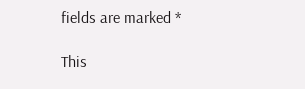fields are marked *

This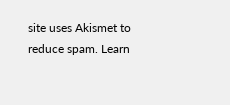site uses Akismet to reduce spam. Learn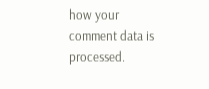how your comment data is processed.